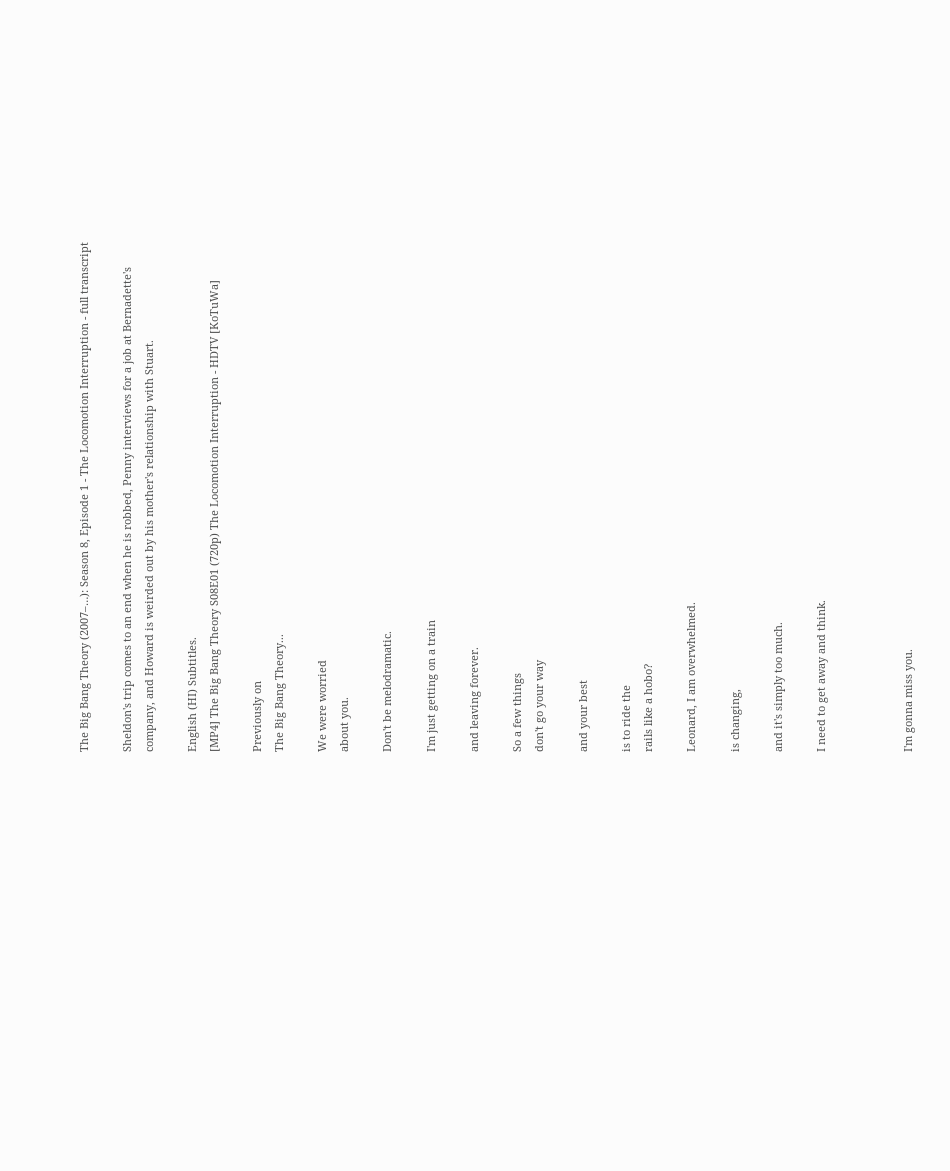The Big Bang Theory (2007–…): Season 8, Episode 1 - The Locomotion Interruption - full transcript

Sheldon's trip comes to an end when he is robbed, Penny interviews for a job at Bernadette's company, and Howard is weirded out by his mother's relationship with Stuart.

English (HI) Subtitles.
[MP4] The Big Bang Theory S08E01 (720p) The Locomotion Interruption - HDTV [KoTuWa]

Previously on
The Big Bang Theory...

We were worried
about you.

Don't be melodramatic.

I'm just getting on a train

and leaving forever.

So a few things
don't go your way

and your best

is to ride the
rails like a hobo?

Leonard, I am overwhelmed.

is changing,

and it's simply too much.

I need to get away and think.



I'm gonna miss you.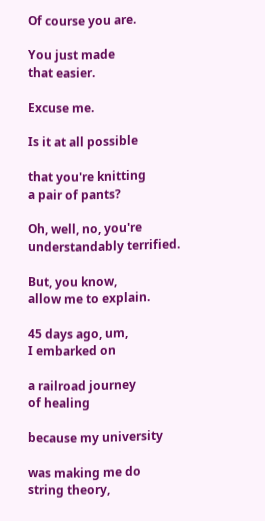Of course you are.

You just made
that easier.

Excuse me.

Is it at all possible

that you're knitting
a pair of pants?

Oh, well, no, you're
understandably terrified.

But, you know,
allow me to explain.

45 days ago, um,
I embarked on

a railroad journey
of healing

because my university

was making me do
string theory,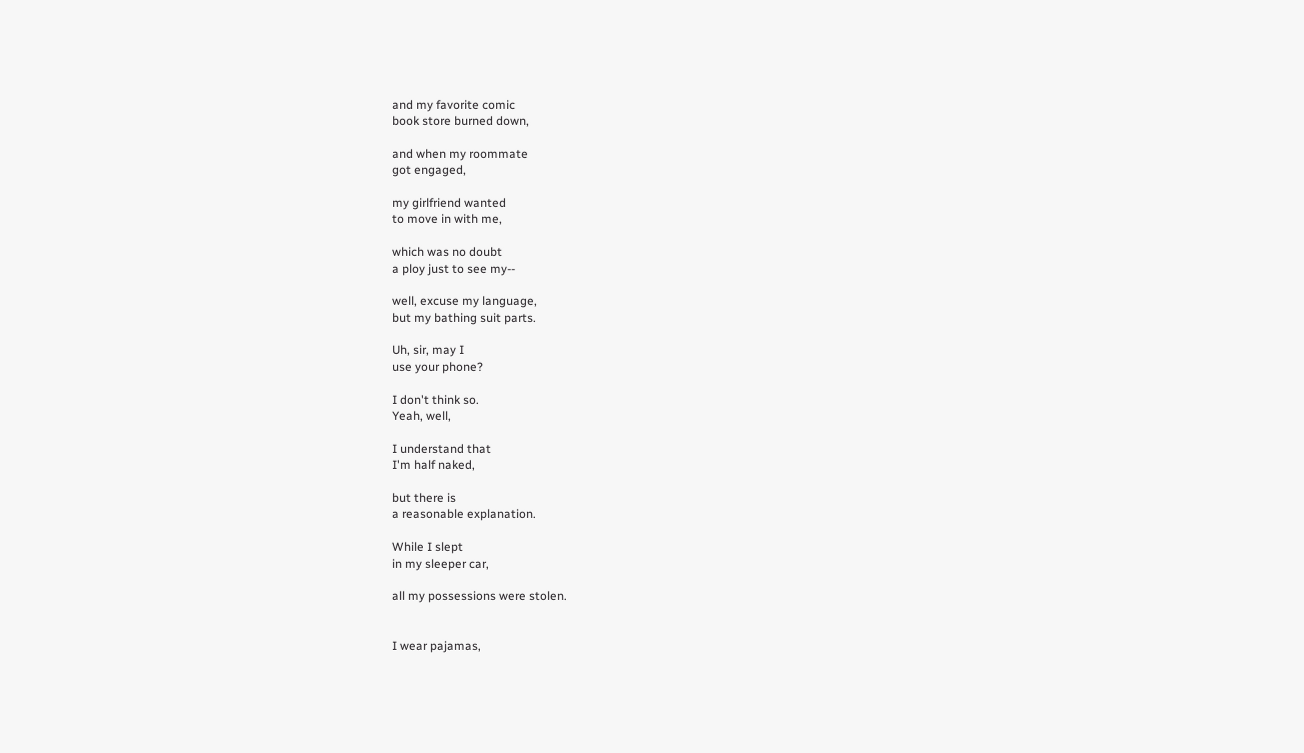and my favorite comic
book store burned down,

and when my roommate
got engaged,

my girlfriend wanted
to move in with me,

which was no doubt
a ploy just to see my--

well, excuse my language,
but my bathing suit parts.

Uh, sir, may I
use your phone?

I don't think so.
Yeah, well,

I understand that
I'm half naked,

but there is
a reasonable explanation.

While I slept
in my sleeper car,

all my possessions were stolen.


I wear pajamas,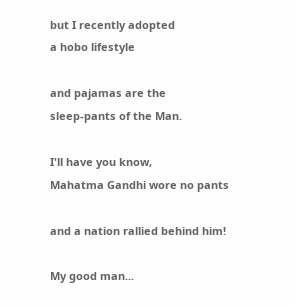but I recently adopted
a hobo lifestyle

and pajamas are the
sleep-pants of the Man.

I'll have you know,
Mahatma Gandhi wore no pants

and a nation rallied behind him!

My good man...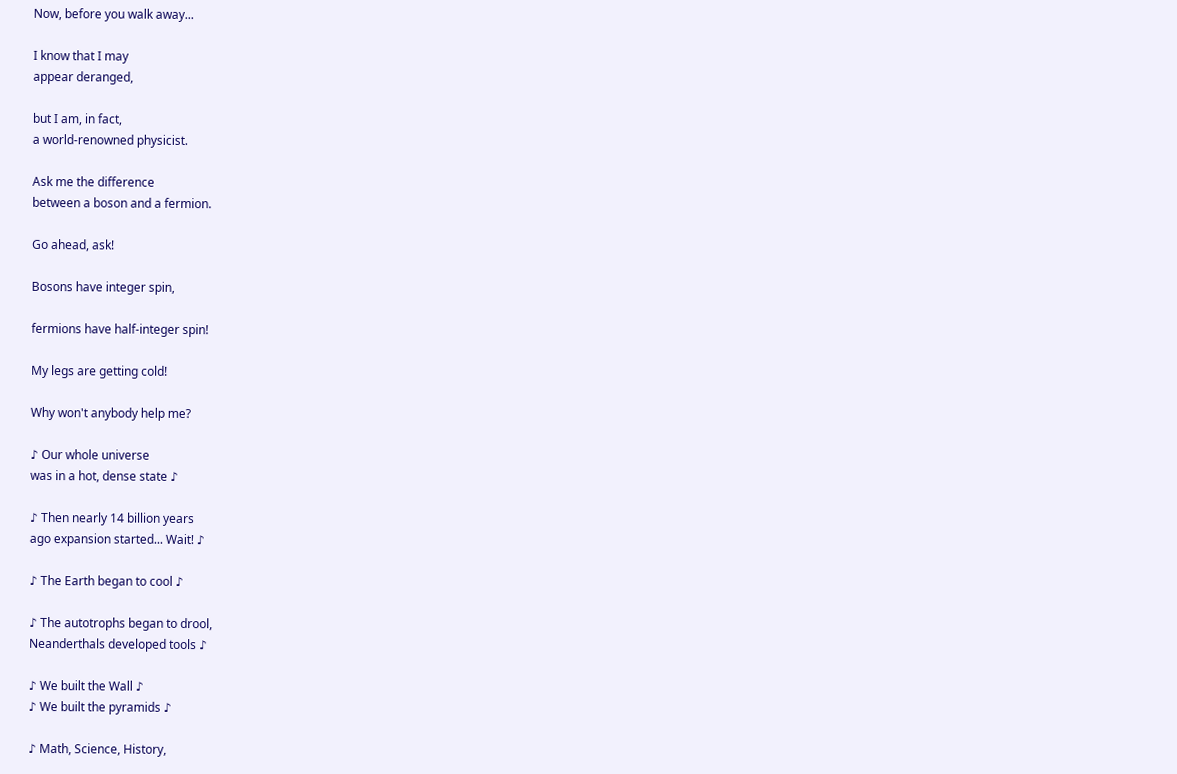Now, before you walk away...

I know that I may
appear deranged,

but I am, in fact,
a world-renowned physicist.

Ask me the difference
between a boson and a fermion.

Go ahead, ask!

Bosons have integer spin,

fermions have half-integer spin!

My legs are getting cold!

Why won't anybody help me?

♪ Our whole universe
was in a hot, dense state ♪

♪ Then nearly 14 billion years
ago expansion started... Wait! ♪

♪ The Earth began to cool ♪

♪ The autotrophs began to drool,
Neanderthals developed tools ♪

♪ We built the Wall ♪
♪ We built the pyramids ♪

♪ Math, Science, History,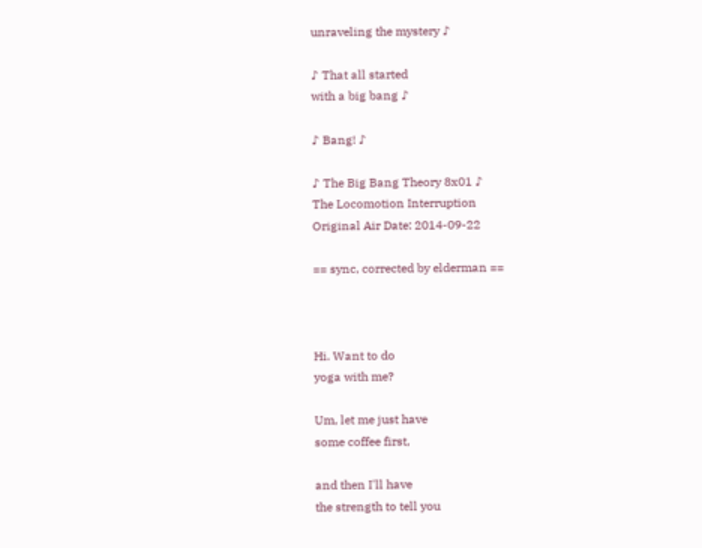unraveling the mystery ♪

♪ That all started
with a big bang ♪

♪ Bang! ♪

♪ The Big Bang Theory 8x01 ♪
The Locomotion Interruption
Original Air Date: 2014-09-22

== sync, corrected by elderman ==



Hi. Want to do
yoga with me?

Um, let me just have
some coffee first,

and then I'll have
the strength to tell you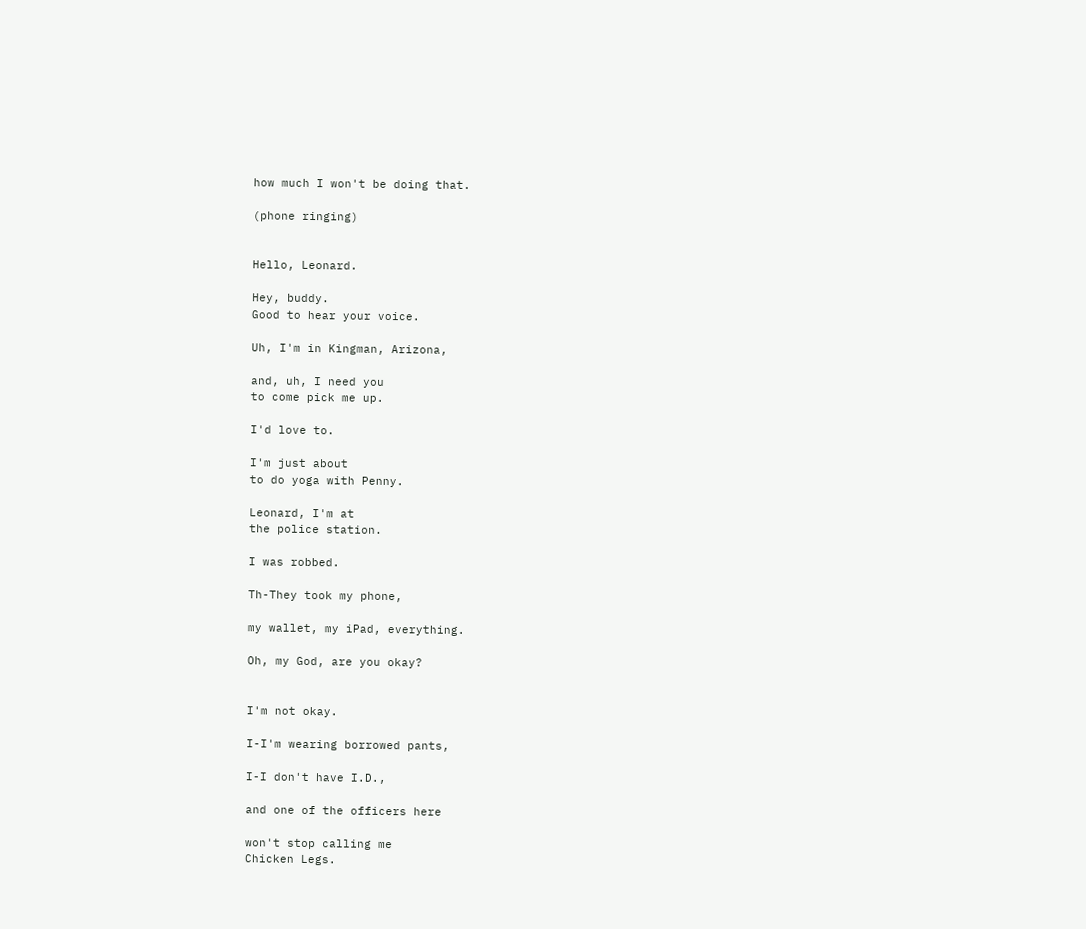how much I won't be doing that.

(phone ringing)


Hello, Leonard.

Hey, buddy.
Good to hear your voice.

Uh, I'm in Kingman, Arizona,

and, uh, I need you
to come pick me up.

I'd love to.

I'm just about
to do yoga with Penny.

Leonard, I'm at
the police station.

I was robbed.

Th-They took my phone,

my wallet, my iPad, everything.

Oh, my God, are you okay?


I'm not okay.

I-I'm wearing borrowed pants,

I-I don't have I.D.,

and one of the officers here

won't stop calling me
Chicken Legs.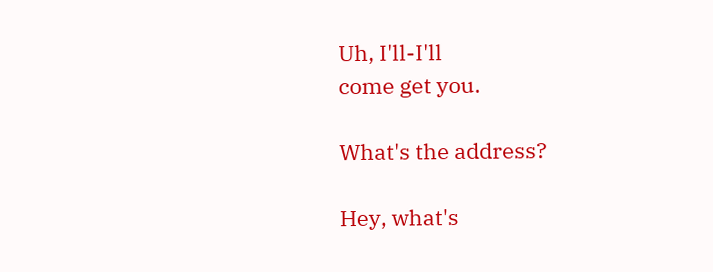Uh, I'll-I'll
come get you.

What's the address?

Hey, what's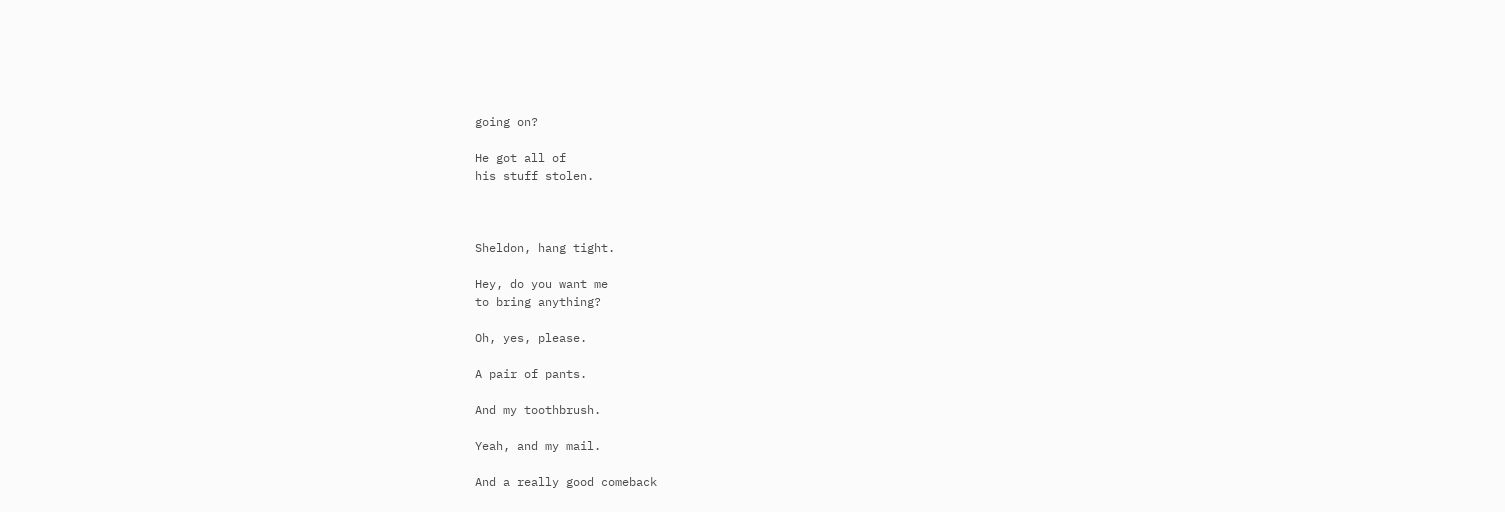going on?

He got all of
his stuff stolen.



Sheldon, hang tight.

Hey, do you want me
to bring anything?

Oh, yes, please.

A pair of pants.

And my toothbrush.

Yeah, and my mail.

And a really good comeback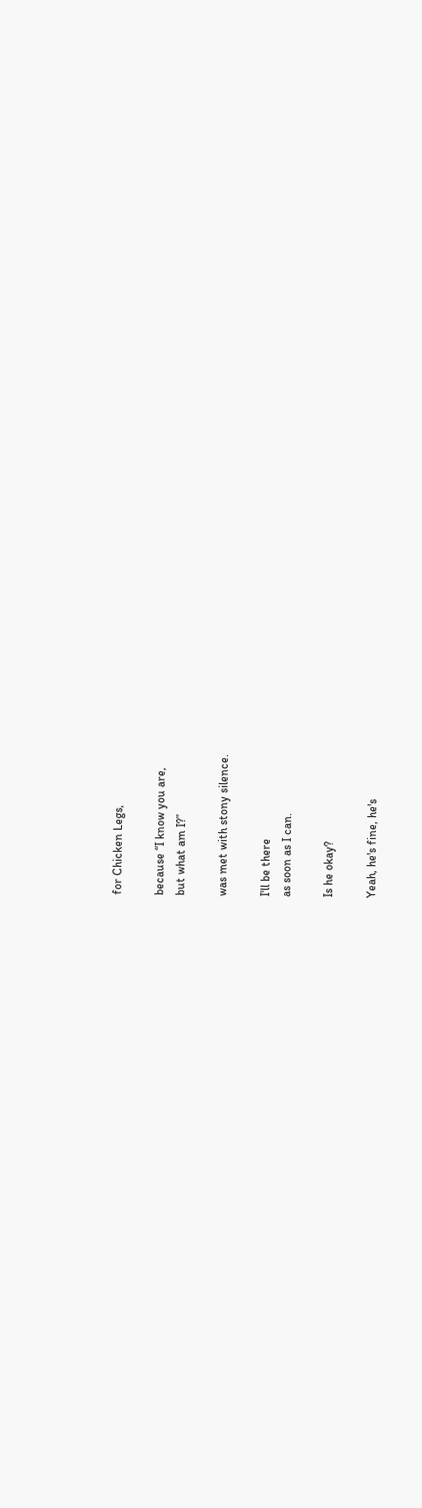for Chicken Legs,

because “I know you are,
but what am I?”

was met with stony silence.

I'll be there
as soon as I can.

Is he okay?

Yeah, he's fine, he's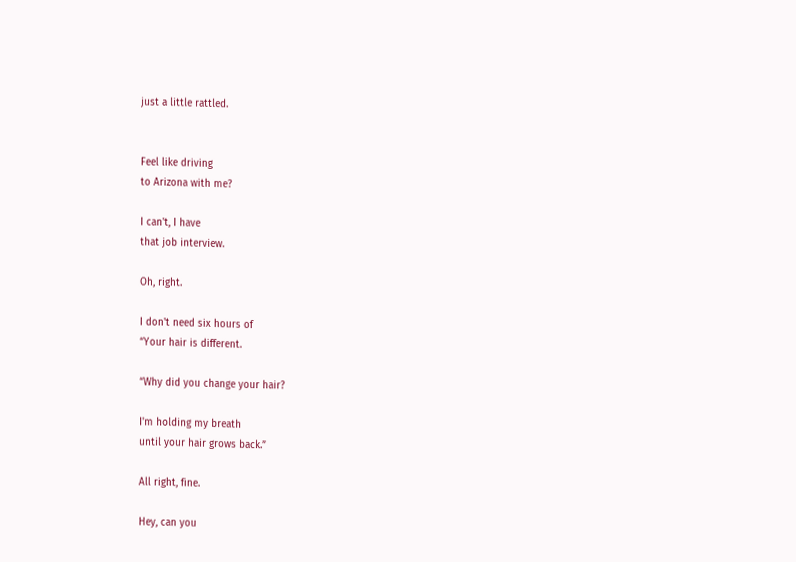just a little rattled.


Feel like driving
to Arizona with me?

I can't, I have
that job interview.

Oh, right.

I don't need six hours of
“Your hair is different.

“Why did you change your hair?

I'm holding my breath
until your hair grows back.”

All right, fine.

Hey, can you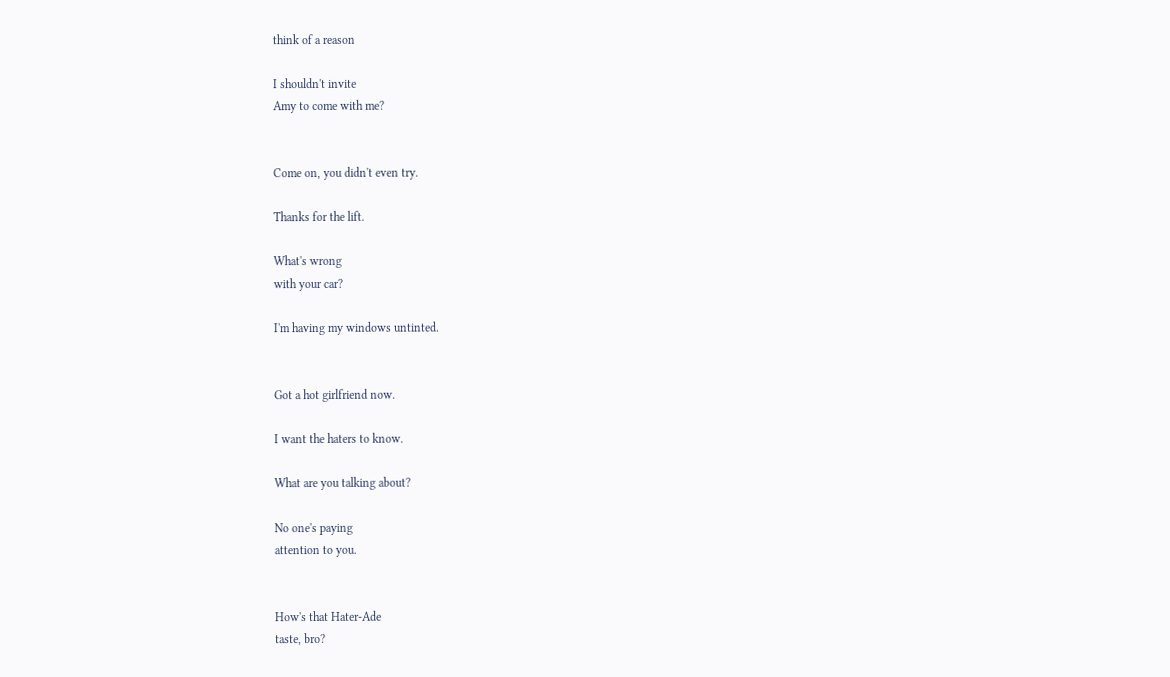think of a reason

I shouldn't invite
Amy to come with me?


Come on, you didn't even try.

Thanks for the lift.

What's wrong
with your car?

I'm having my windows untinted.


Got a hot girlfriend now.

I want the haters to know.

What are you talking about?

No one's paying
attention to you.


How's that Hater-Ade
taste, bro?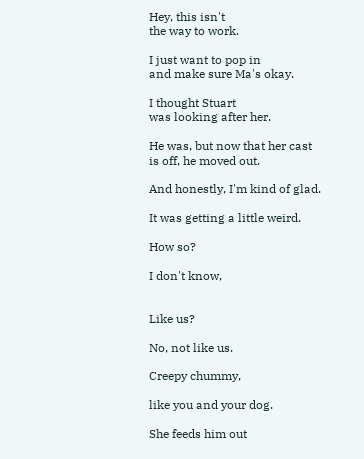Hey, this isn't
the way to work.

I just want to pop in
and make sure Ma's okay.

I thought Stuart
was looking after her.

He was, but now that her cast
is off, he moved out.

And honestly, I'm kind of glad.

It was getting a little weird.

How so?

I don't know,


Like us?

No, not like us.

Creepy chummy,

like you and your dog.

She feeds him out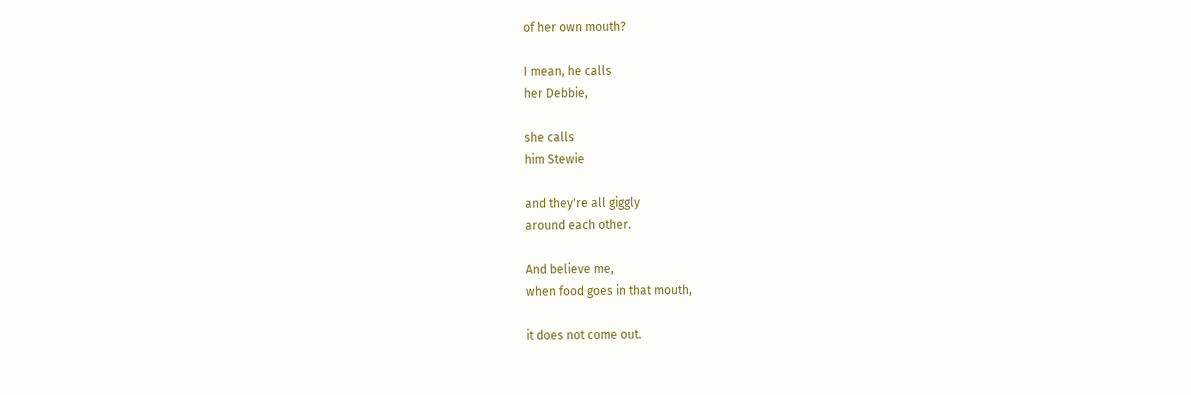of her own mouth?

I mean, he calls
her Debbie,

she calls
him Stewie

and they're all giggly
around each other.

And believe me,
when food goes in that mouth,

it does not come out.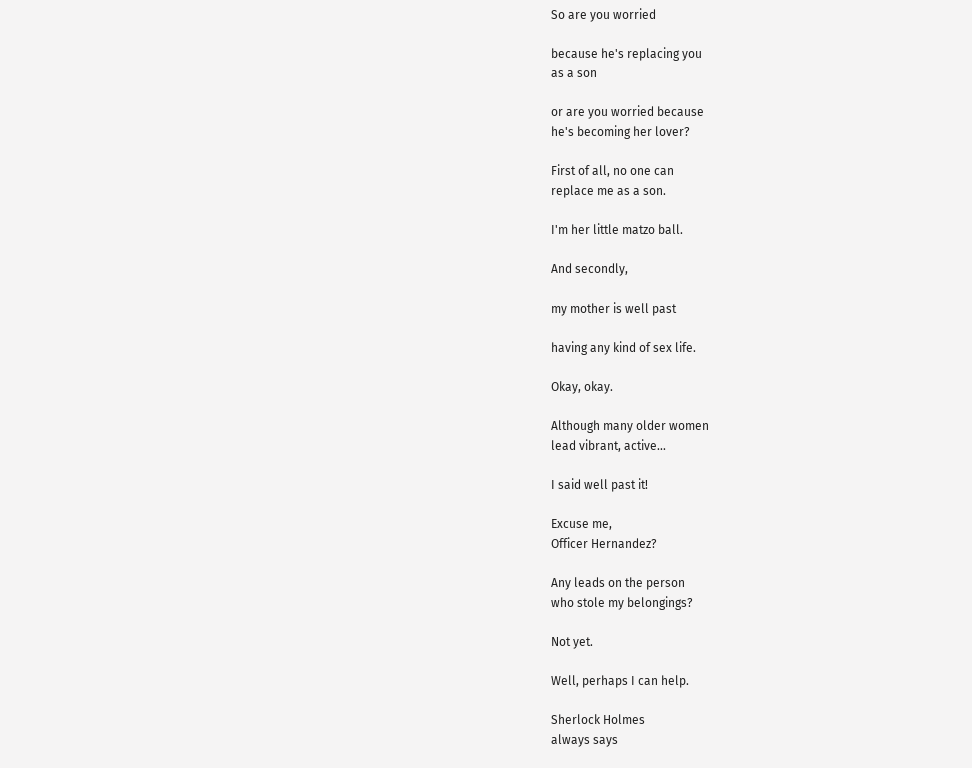So are you worried

because he's replacing you
as a son

or are you worried because
he's becoming her lover?

First of all, no one can
replace me as a son.

I'm her little matzo ball.

And secondly,

my mother is well past

having any kind of sex life.

Okay, okay.

Although many older women
lead vibrant, active...

I said well past it!

Excuse me,
Officer Hernandez?

Any leads on the person
who stole my belongings?

Not yet.

Well, perhaps I can help.

Sherlock Holmes
always says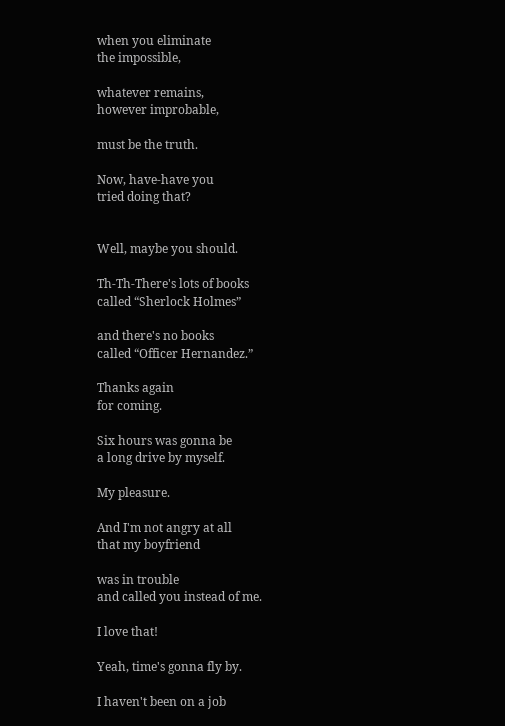when you eliminate
the impossible,

whatever remains,
however improbable,

must be the truth.

Now, have-have you
tried doing that?


Well, maybe you should.

Th-Th-There's lots of books
called “Sherlock Holmes”

and there's no books
called “Officer Hernandez.”

Thanks again
for coming.

Six hours was gonna be
a long drive by myself.

My pleasure.

And I'm not angry at all
that my boyfriend

was in trouble
and called you instead of me.

I love that!

Yeah, time's gonna fly by.

I haven't been on a job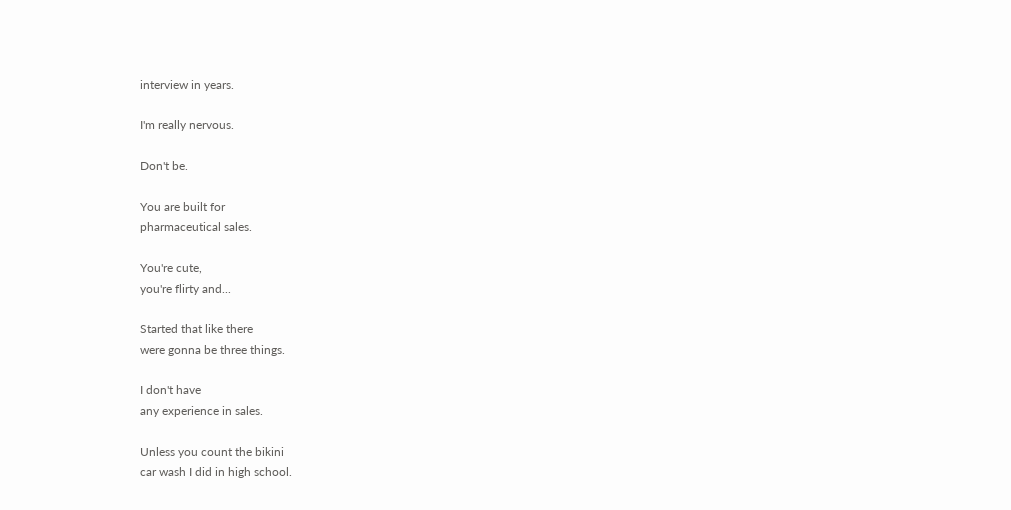interview in years.

I'm really nervous.

Don't be.

You are built for
pharmaceutical sales.

You're cute,
you're flirty and...

Started that like there
were gonna be three things.

I don't have
any experience in sales.

Unless you count the bikini
car wash I did in high school.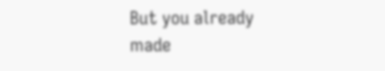But you already made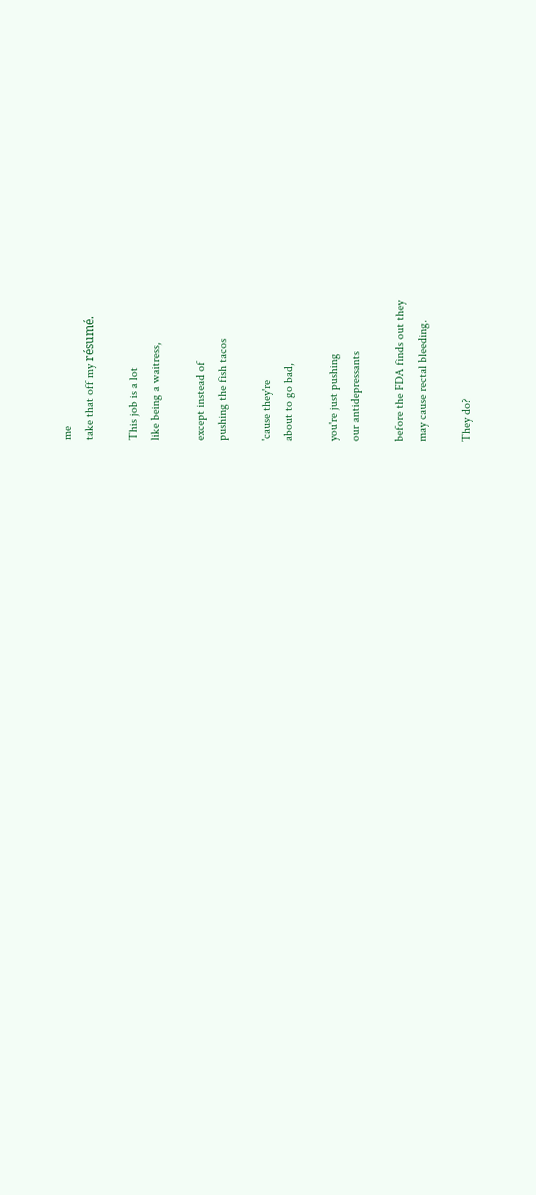me
take that off my résumé.

This job is a lot
like being a waitress,

except instead of
pushing the fish tacos

'cause they're
about to go bad,

you're just pushing
our antidepressants

before the FDA finds out they
may cause rectal bleeding.

They do?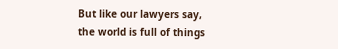But like our lawyers say,
the world is full of things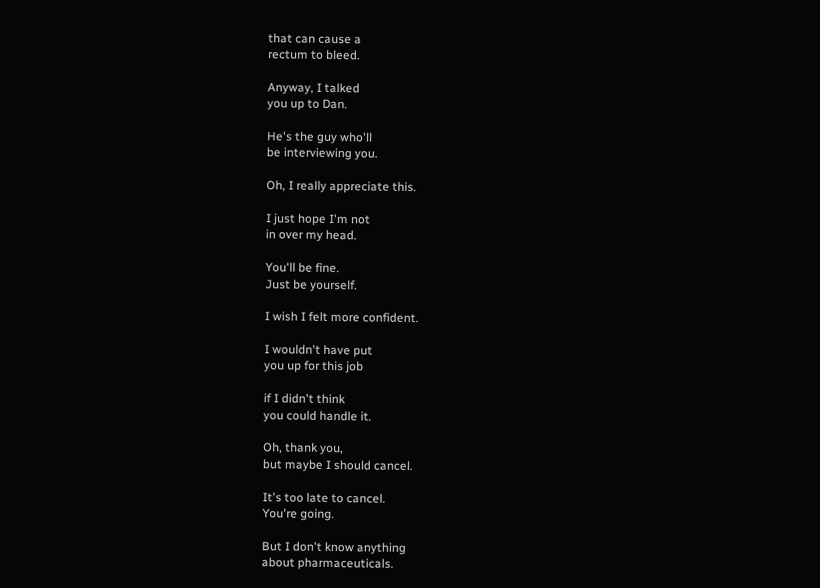that can cause a
rectum to bleed.

Anyway, I talked
you up to Dan.

He's the guy who'll
be interviewing you.

Oh, I really appreciate this.

I just hope I'm not
in over my head.

You'll be fine.
Just be yourself.

I wish I felt more confident.

I wouldn't have put
you up for this job

if I didn't think
you could handle it.

Oh, thank you,
but maybe I should cancel.

It's too late to cancel.
You're going.

But I don't know anything
about pharmaceuticals.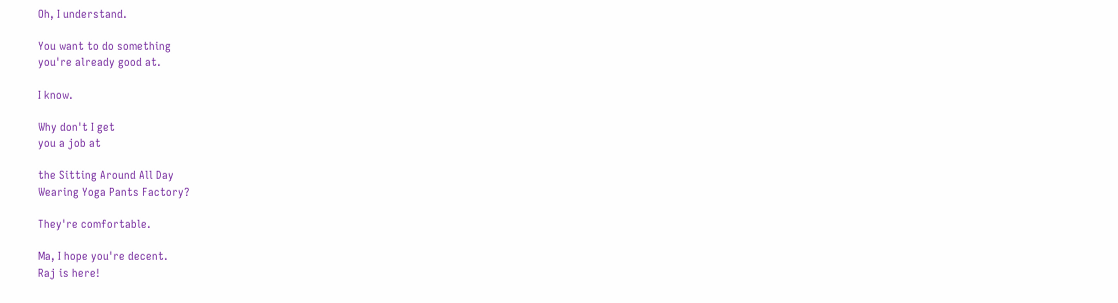Oh, I understand.

You want to do something
you're already good at.

I know.

Why don't I get
you a job at

the Sitting Around All Day
Wearing Yoga Pants Factory?

They're comfortable.

Ma, I hope you're decent.
Raj is here!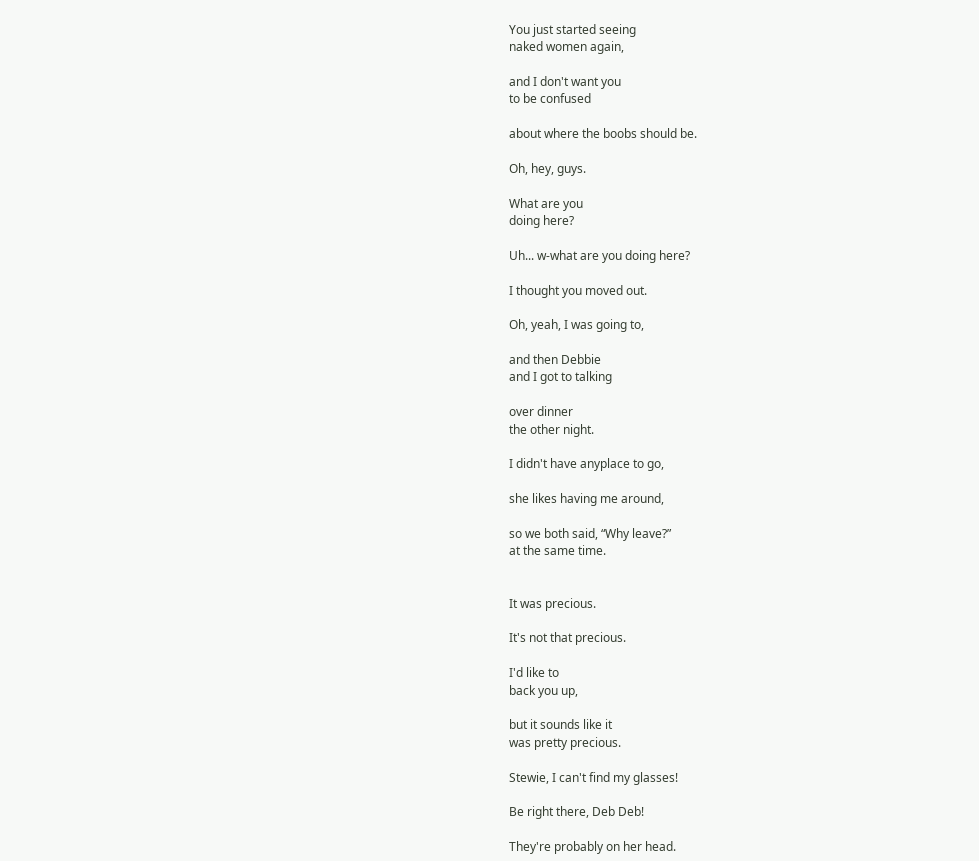You just started seeing
naked women again,

and I don't want you
to be confused

about where the boobs should be.

Oh, hey, guys.

What are you
doing here?

Uh... w-what are you doing here?

I thought you moved out.

Oh, yeah, I was going to,

and then Debbie
and I got to talking

over dinner
the other night.

I didn't have anyplace to go,

she likes having me around,

so we both said, “Why leave?”
at the same time.


It was precious.

It's not that precious.

I'd like to
back you up,

but it sounds like it
was pretty precious.

Stewie, I can't find my glasses!

Be right there, Deb Deb!

They're probably on her head.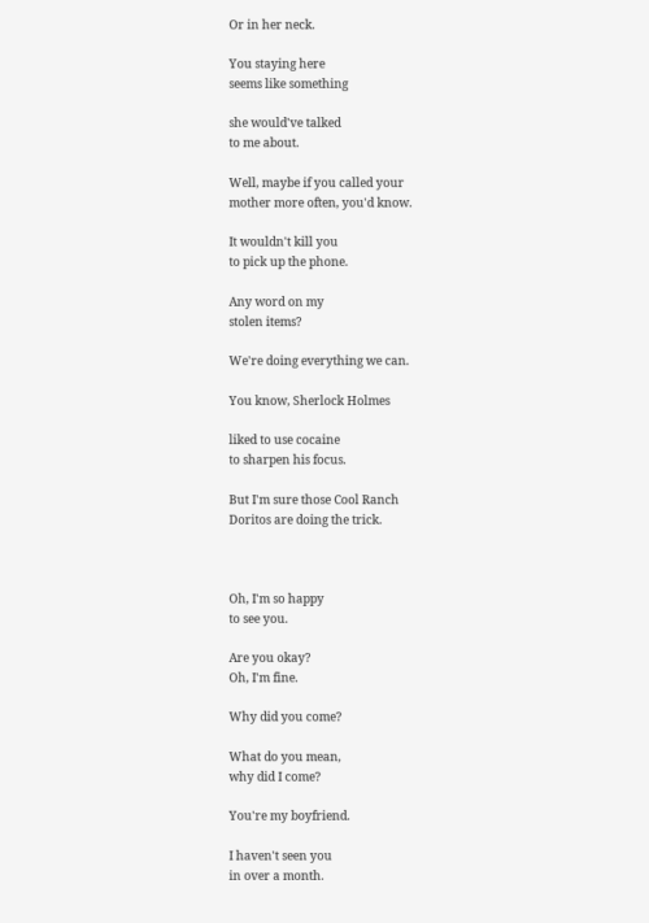Or in her neck.

You staying here
seems like something

she would've talked
to me about.

Well, maybe if you called your
mother more often, you'd know.

It wouldn't kill you
to pick up the phone.

Any word on my
stolen items?

We're doing everything we can.

You know, Sherlock Holmes

liked to use cocaine
to sharpen his focus.

But I'm sure those Cool Ranch
Doritos are doing the trick.



Oh, I'm so happy
to see you.

Are you okay?
Oh, I'm fine.

Why did you come?

What do you mean,
why did I come?

You're my boyfriend.

I haven't seen you
in over a month.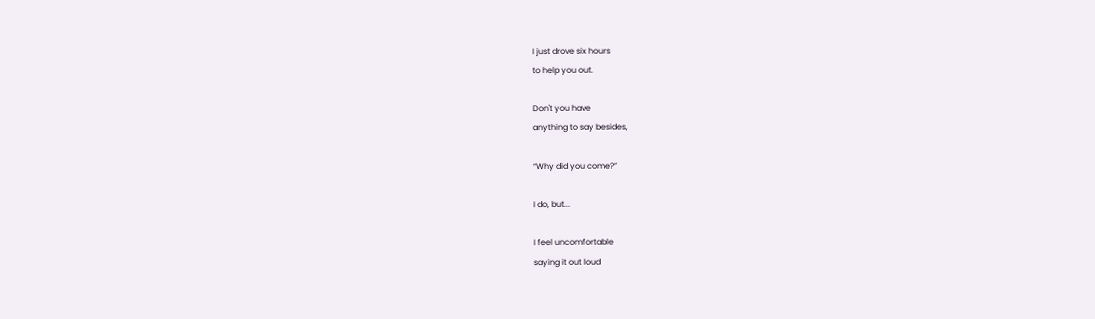I just drove six hours
to help you out.

Don't you have
anything to say besides,

“Why did you come?”

I do, but...

I feel uncomfortable
saying it out loud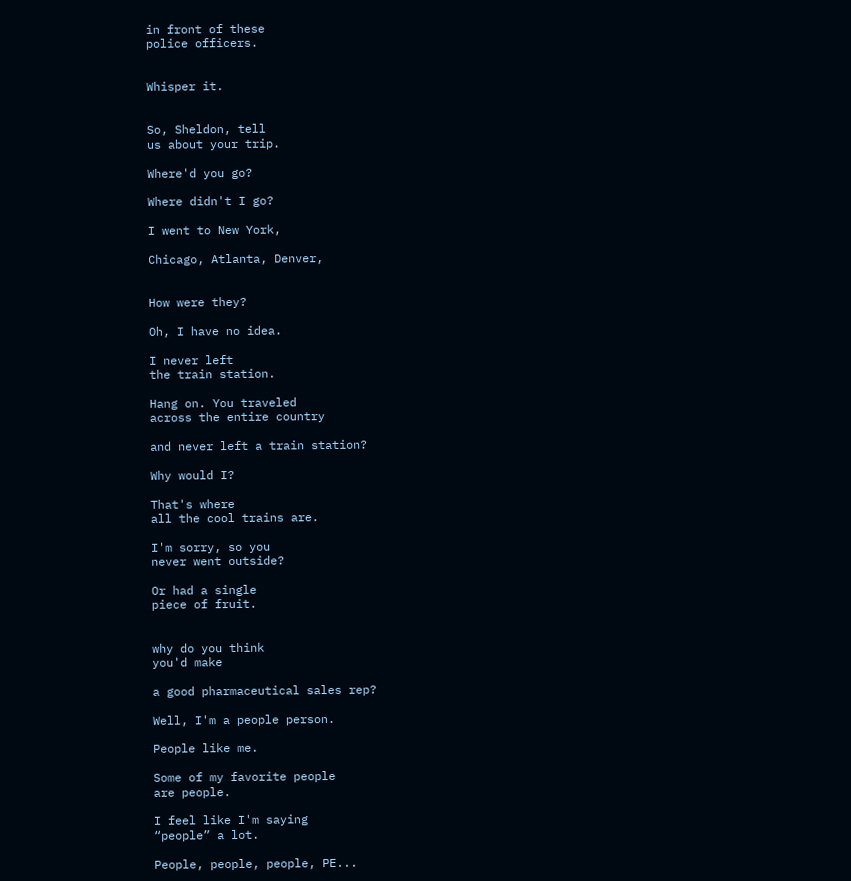in front of these
police officers.


Whisper it.


So, Sheldon, tell
us about your trip.

Where'd you go?

Where didn't I go?

I went to New York,

Chicago, Atlanta, Denver,


How were they?

Oh, I have no idea.

I never left
the train station.

Hang on. You traveled
across the entire country

and never left a train station?

Why would I?

That's where
all the cool trains are.

I'm sorry, so you
never went outside?

Or had a single
piece of fruit.


why do you think
you'd make

a good pharmaceutical sales rep?

Well, I'm a people person.

People like me.

Some of my favorite people
are people.

I feel like I'm saying
“people” a lot.

People, people, people, PE...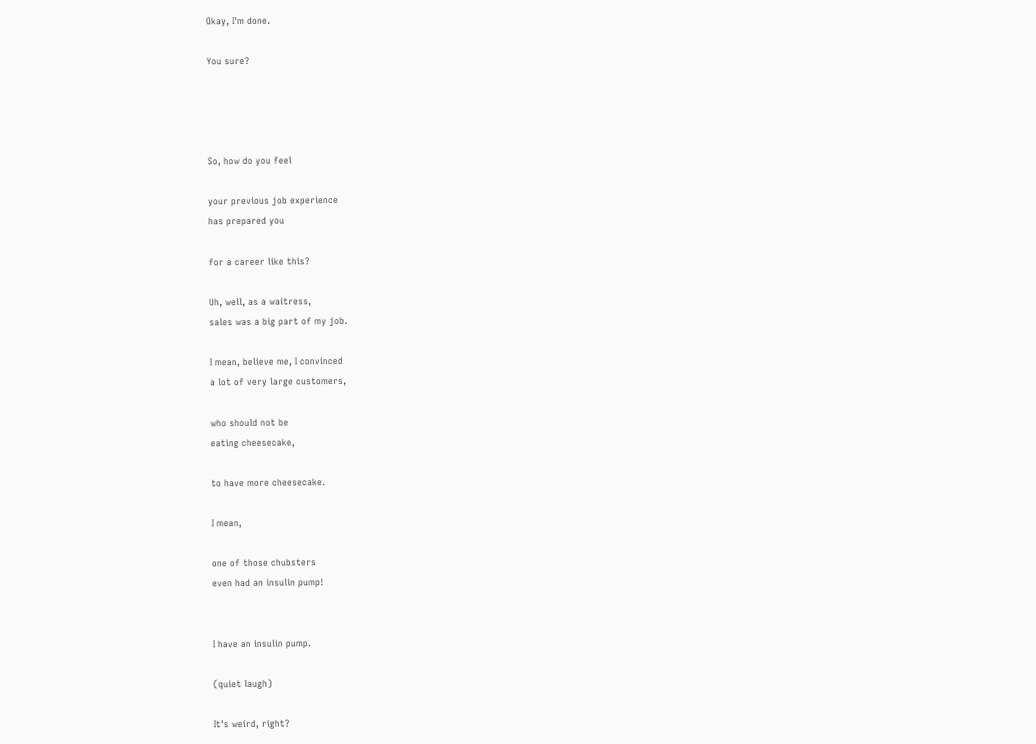Okay, I'm done.

You sure?




So, how do you feel

your previous job experience
has prepared you

for a career like this?

Uh, well, as a waitress,
sales was a big part of my job.

I mean, believe me, I convinced
a lot of very large customers,

who should not be
eating cheesecake,

to have more cheesecake.

I mean,

one of those chubsters
even had an insulin pump!


I have an insulin pump.

(quiet laugh)

It's weird, right?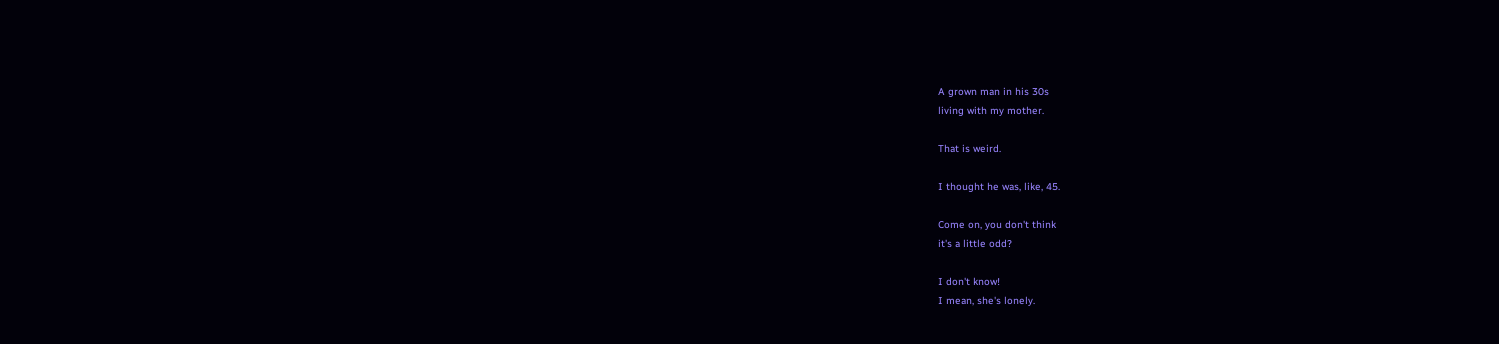A grown man in his 30s
living with my mother.

That is weird.

I thought he was, like, 45.

Come on, you don't think
it's a little odd?

I don't know!
I mean, she's lonely.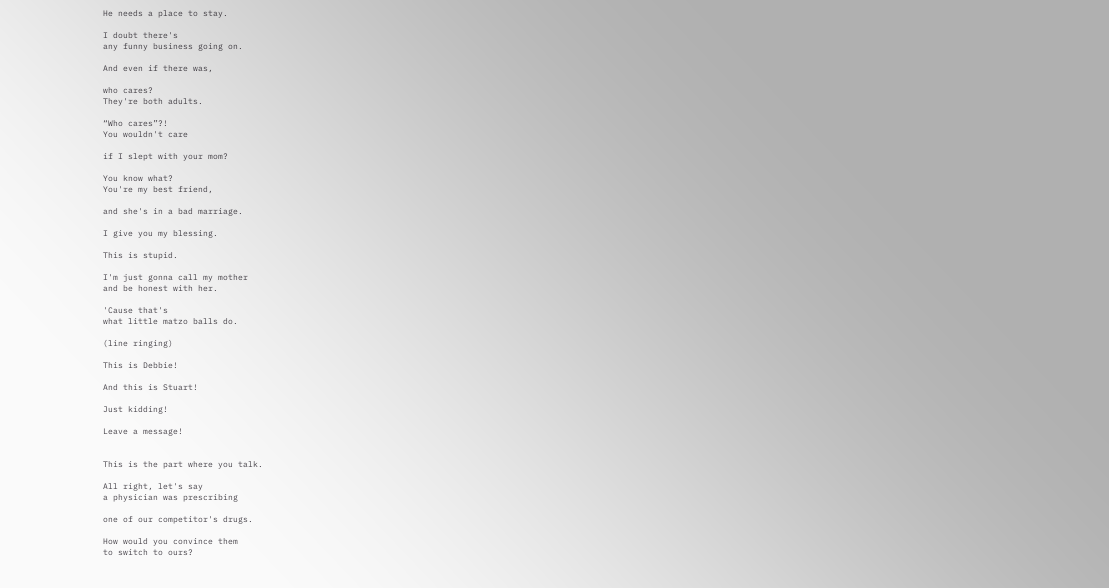He needs a place to stay.

I doubt there's
any funny business going on.

And even if there was,

who cares?
They're both adults.

“Who cares”?!
You wouldn't care

if I slept with your mom?

You know what?
You're my best friend,

and she's in a bad marriage.

I give you my blessing.

This is stupid.

I'm just gonna call my mother
and be honest with her.

'Cause that's
what little matzo balls do.

(line ringing)

This is Debbie!

And this is Stuart!

Just kidding!

Leave a message!


This is the part where you talk.

All right, let's say
a physician was prescribing

one of our competitor's drugs.

How would you convince them
to switch to ours?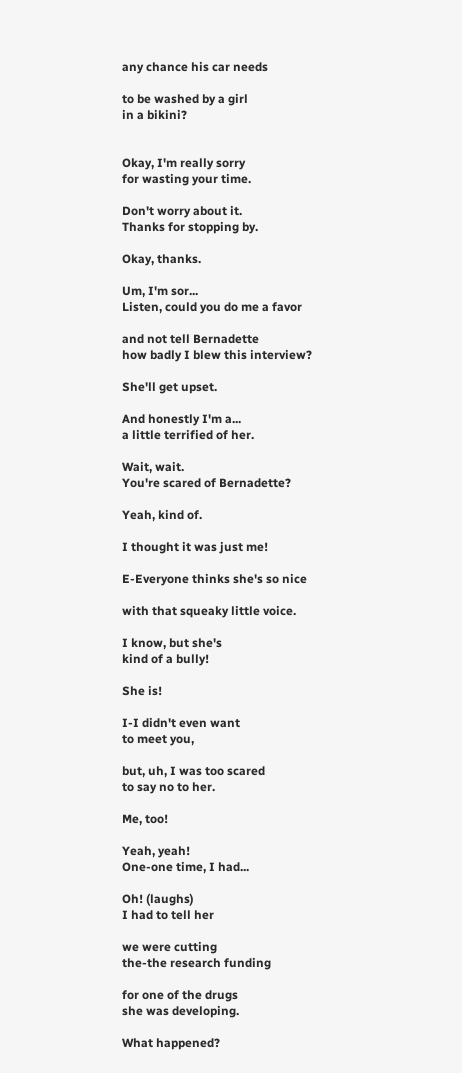any chance his car needs

to be washed by a girl
in a bikini?


Okay, I'm really sorry
for wasting your time.

Don't worry about it.
Thanks for stopping by.

Okay, thanks.

Um, I'm sor...
Listen, could you do me a favor

and not tell Bernadette
how badly I blew this interview?

She'll get upset.

And honestly I'm a...
a little terrified of her.

Wait, wait.
You're scared of Bernadette?

Yeah, kind of.

I thought it was just me!

E-Everyone thinks she's so nice

with that squeaky little voice.

I know, but she's
kind of a bully!

She is!

I-I didn't even want
to meet you,

but, uh, I was too scared
to say no to her.

Me, too!

Yeah, yeah!
One-one time, I had...

Oh! (laughs)
I had to tell her

we were cutting
the-the research funding

for one of the drugs
she was developing.

What happened?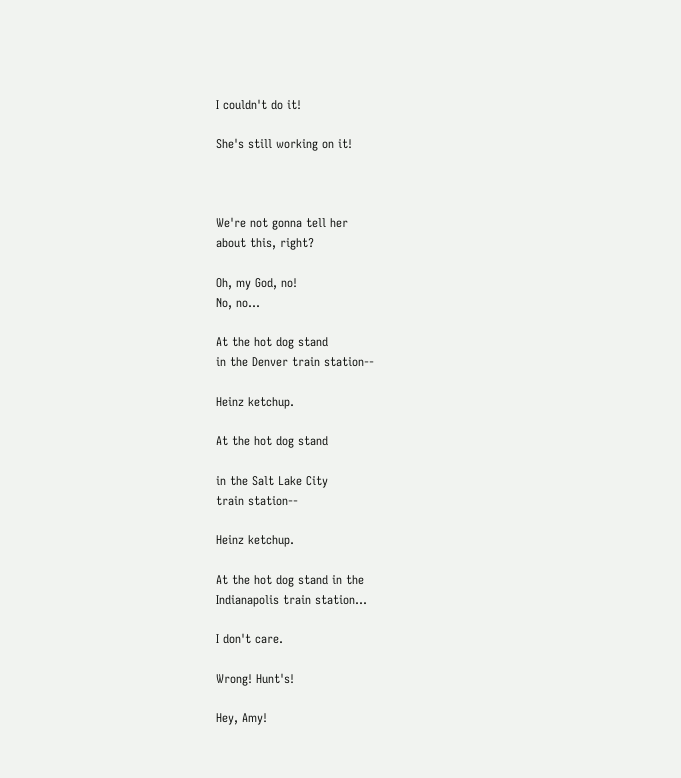I couldn't do it!

She's still working on it!



We're not gonna tell her
about this, right?

Oh, my God, no!
No, no...

At the hot dog stand
in the Denver train station--

Heinz ketchup.

At the hot dog stand

in the Salt Lake City
train station--

Heinz ketchup.

At the hot dog stand in the
Indianapolis train station...

I don't care.

Wrong! Hunt's!

Hey, Amy!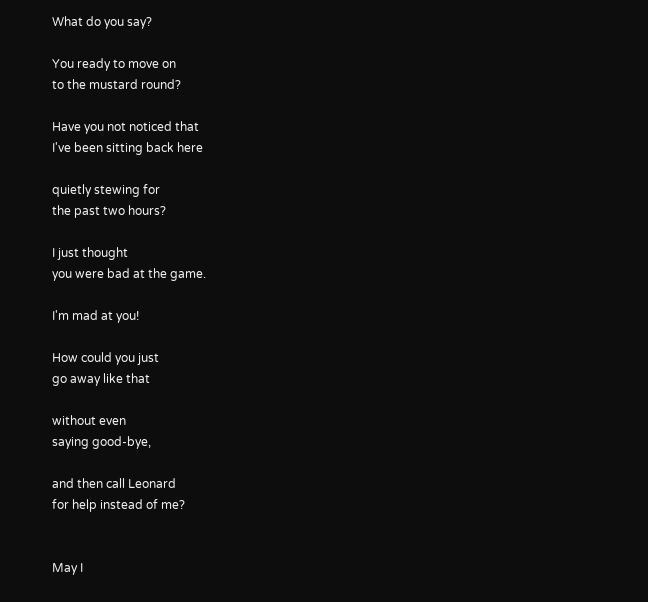What do you say?

You ready to move on
to the mustard round?

Have you not noticed that
I've been sitting back here

quietly stewing for
the past two hours?

I just thought
you were bad at the game.

I'm mad at you!

How could you just
go away like that

without even
saying good-bye,

and then call Leonard
for help instead of me?


May I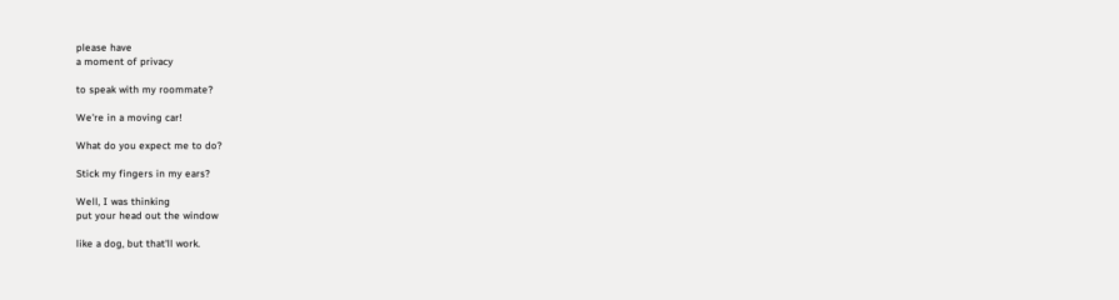please have
a moment of privacy

to speak with my roommate?

We're in a moving car!

What do you expect me to do?

Stick my fingers in my ears?

Well, I was thinking
put your head out the window

like a dog, but that'll work.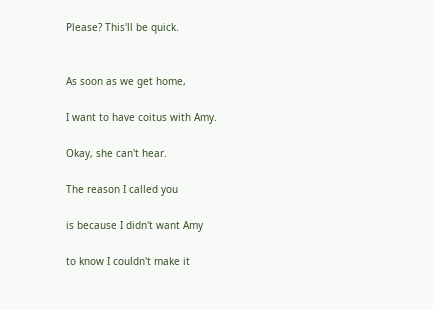Please? This'll be quick.


As soon as we get home,

I want to have coitus with Amy.

Okay, she can't hear.

The reason I called you

is because I didn't want Amy

to know I couldn't make it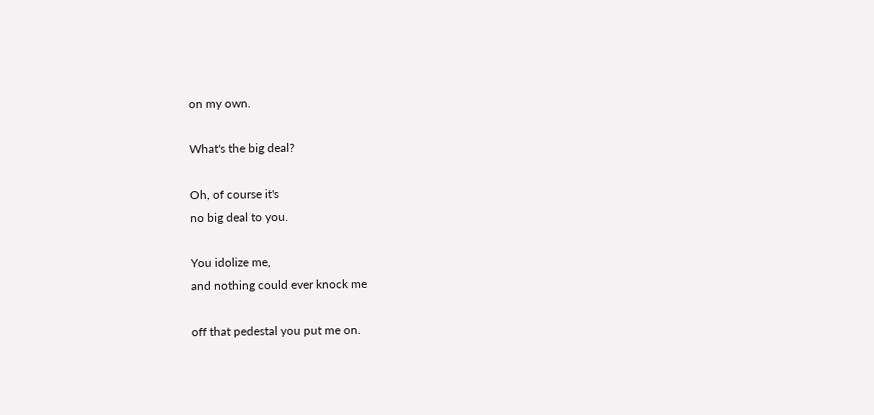on my own.

What's the big deal?

Oh, of course it's
no big deal to you.

You idolize me,
and nothing could ever knock me

off that pedestal you put me on.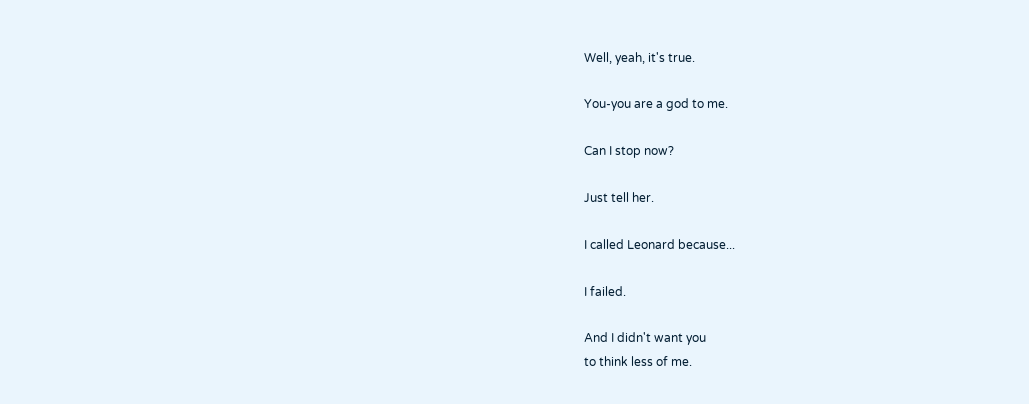Well, yeah, it's true.

You-you are a god to me.

Can I stop now?

Just tell her.

I called Leonard because...

I failed.

And I didn't want you
to think less of me.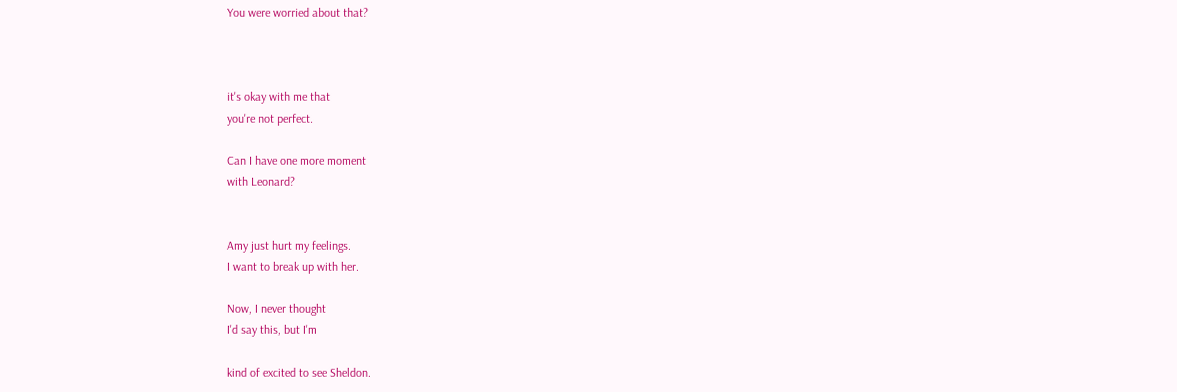You were worried about that?



it's okay with me that
you're not perfect.

Can I have one more moment
with Leonard?


Amy just hurt my feelings.
I want to break up with her.

Now, I never thought
I'd say this, but I'm

kind of excited to see Sheldon.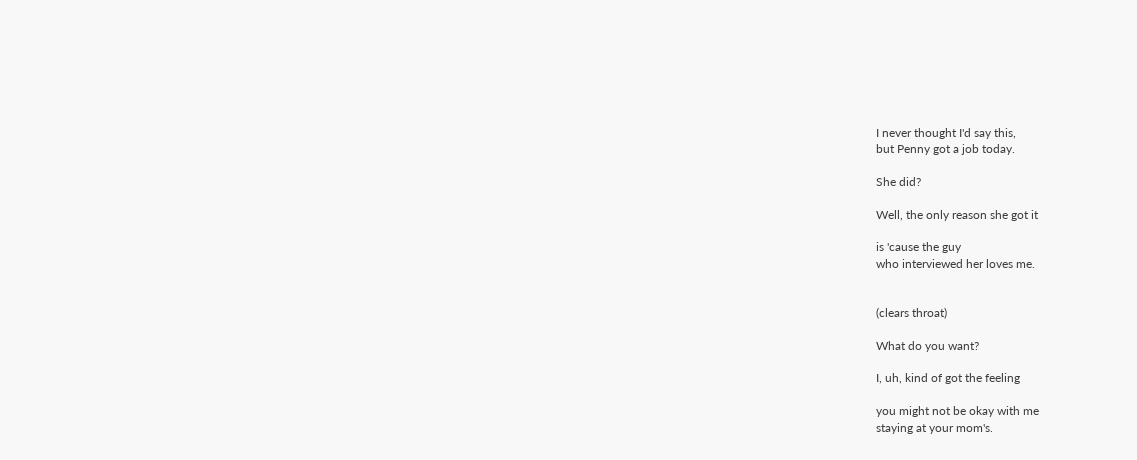I never thought I'd say this,
but Penny got a job today.

She did?

Well, the only reason she got it

is 'cause the guy
who interviewed her loves me.


(clears throat)

What do you want?

I, uh, kind of got the feeling

you might not be okay with me
staying at your mom's.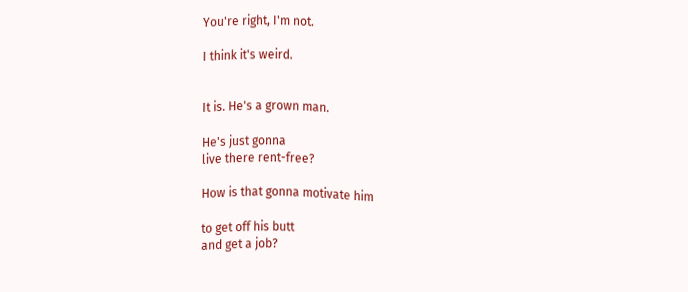You're right, I'm not.

I think it's weird.


It is. He's a grown man.

He's just gonna
live there rent-free?

How is that gonna motivate him

to get off his butt
and get a job?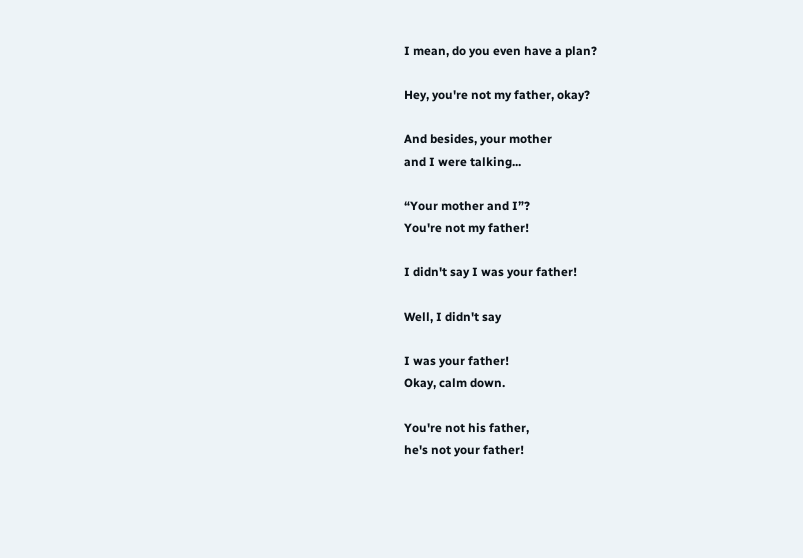I mean, do you even have a plan?

Hey, you're not my father, okay?

And besides, your mother
and I were talking...

“Your mother and I”?
You're not my father!

I didn't say I was your father!

Well, I didn't say

I was your father!
Okay, calm down.

You're not his father,
he's not your father!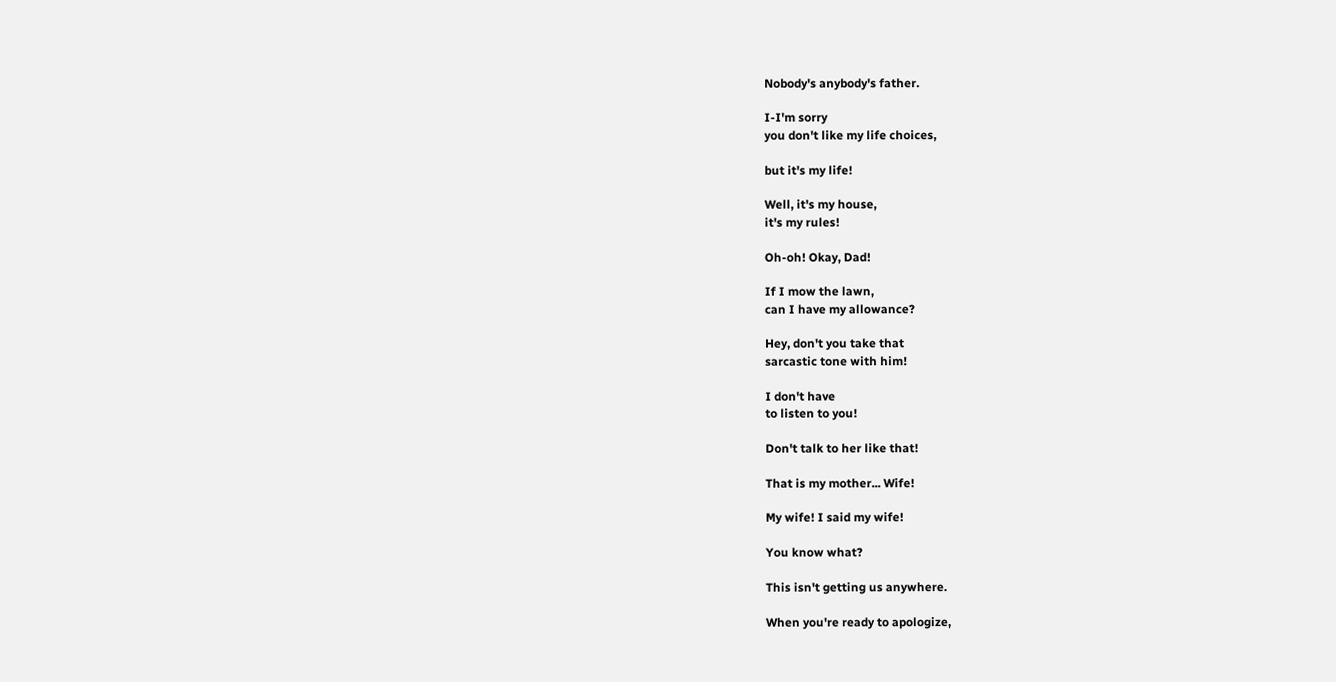Nobody's anybody's father.

I-I'm sorry
you don't like my life choices,

but it's my life!

Well, it's my house,
it's my rules!

Oh-oh! Okay, Dad!

If I mow the lawn,
can I have my allowance?

Hey, don't you take that
sarcastic tone with him!

I don't have
to listen to you!

Don't talk to her like that!

That is my mother... Wife!

My wife! I said my wife!

You know what?

This isn't getting us anywhere.

When you're ready to apologize,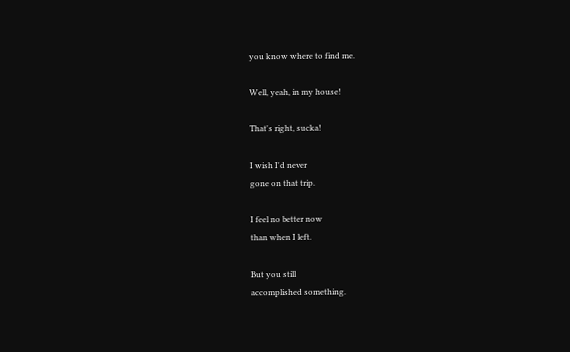you know where to find me.

Well, yeah, in my house!

That's right, sucka!

I wish I'd never
gone on that trip.

I feel no better now
than when I left.

But you still
accomplished something.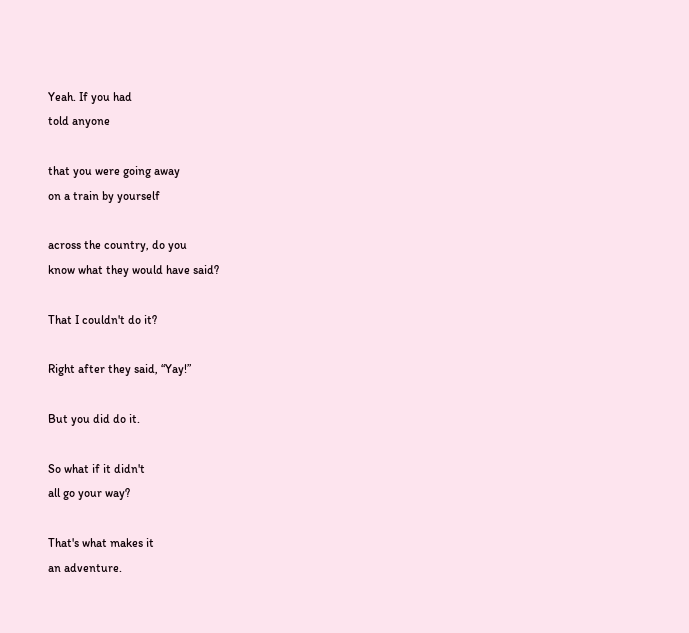Yeah. If you had
told anyone

that you were going away
on a train by yourself

across the country, do you
know what they would have said?

That I couldn't do it?

Right after they said, “Yay!”

But you did do it.

So what if it didn't
all go your way?

That's what makes it
an adventure.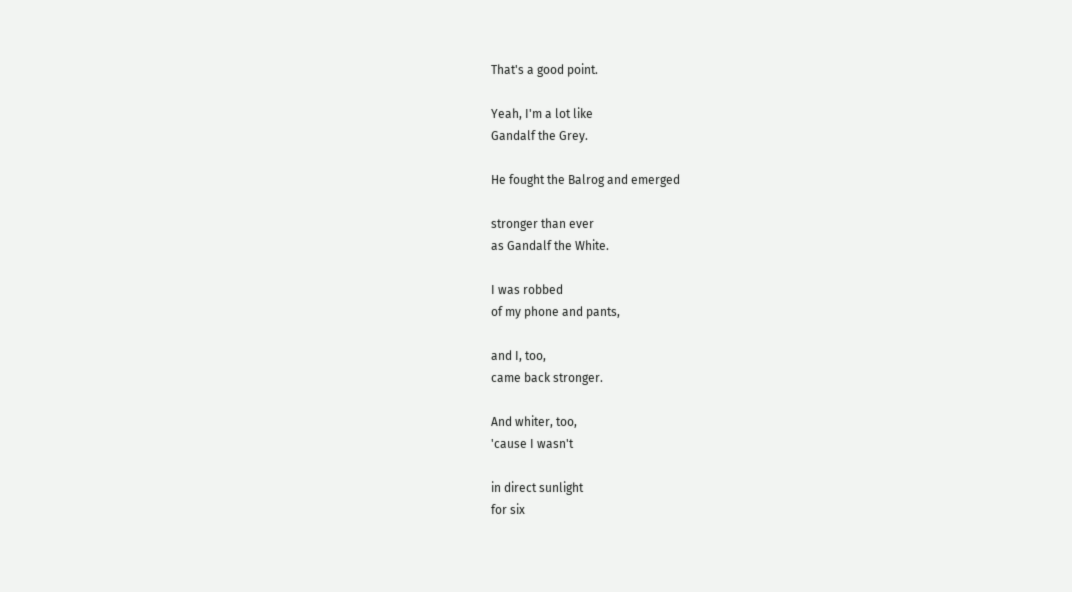That's a good point.

Yeah, I'm a lot like
Gandalf the Grey.

He fought the Balrog and emerged

stronger than ever
as Gandalf the White.

I was robbed
of my phone and pants,

and I, too,
came back stronger.

And whiter, too,
'cause I wasn't

in direct sunlight
for six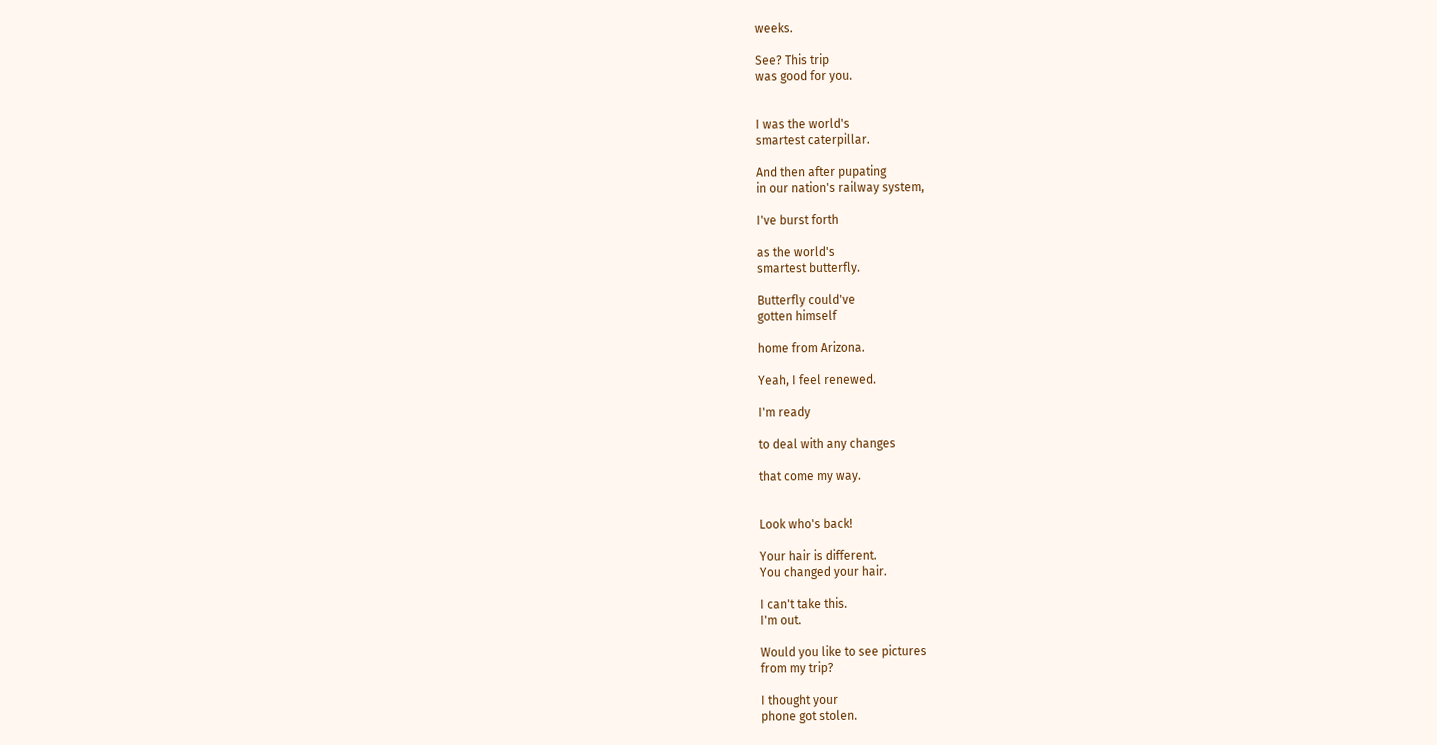weeks.

See? This trip
was good for you.


I was the world's
smartest caterpillar.

And then after pupating
in our nation's railway system,

I've burst forth

as the world's
smartest butterfly.

Butterfly could've
gotten himself

home from Arizona.

Yeah, I feel renewed.

I'm ready

to deal with any changes

that come my way.


Look who's back!

Your hair is different.
You changed your hair.

I can't take this.
I'm out.

Would you like to see pictures
from my trip?

I thought your
phone got stolen.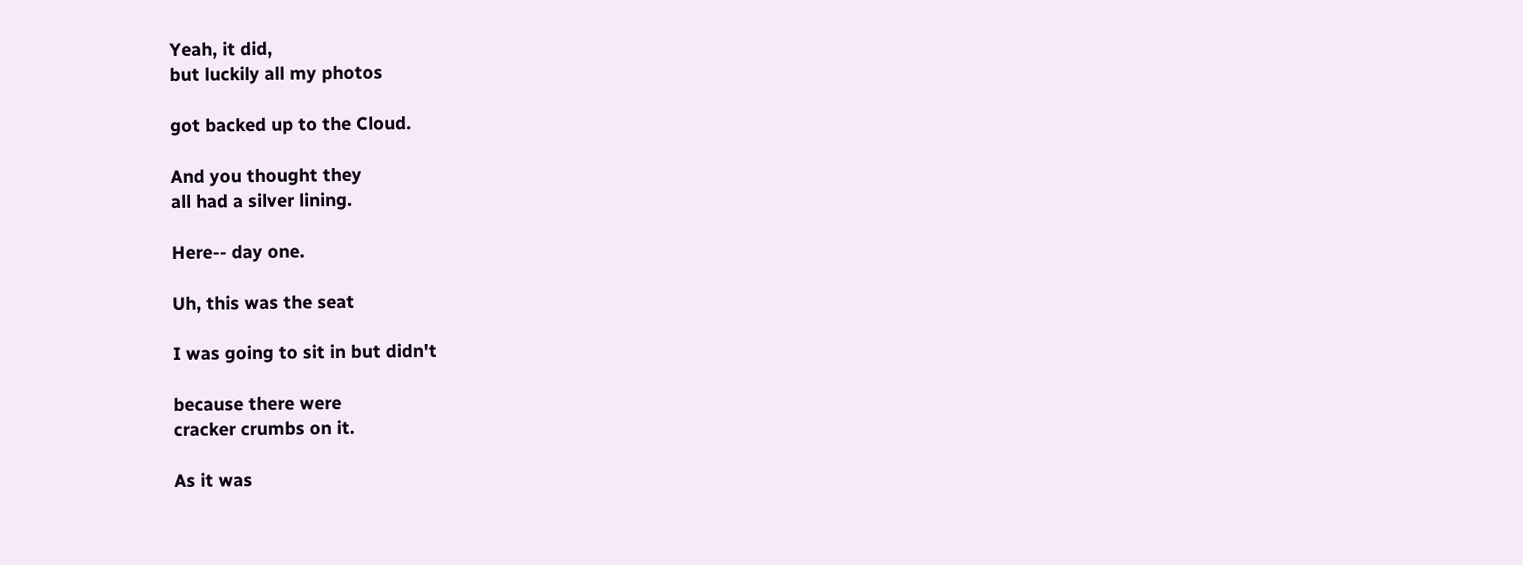Yeah, it did,
but luckily all my photos

got backed up to the Cloud.

And you thought they
all had a silver lining.

Here-- day one.

Uh, this was the seat

I was going to sit in but didn't

because there were
cracker crumbs on it.

As it was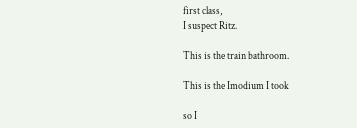first class,
I suspect Ritz.

This is the train bathroom.

This is the Imodium I took

so I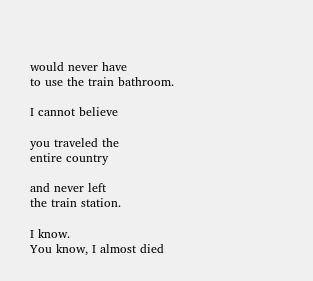would never have
to use the train bathroom.

I cannot believe

you traveled the
entire country

and never left
the train station.

I know.
You know, I almost died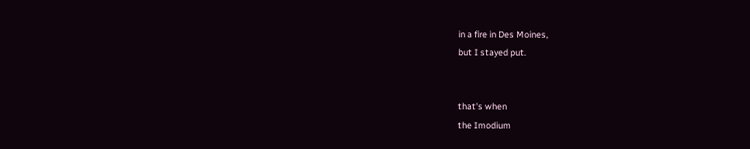in a fire in Des Moines,
but I stayed put.


that's when
the Imodium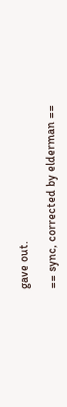gave out.

== sync, corrected by elderman ==